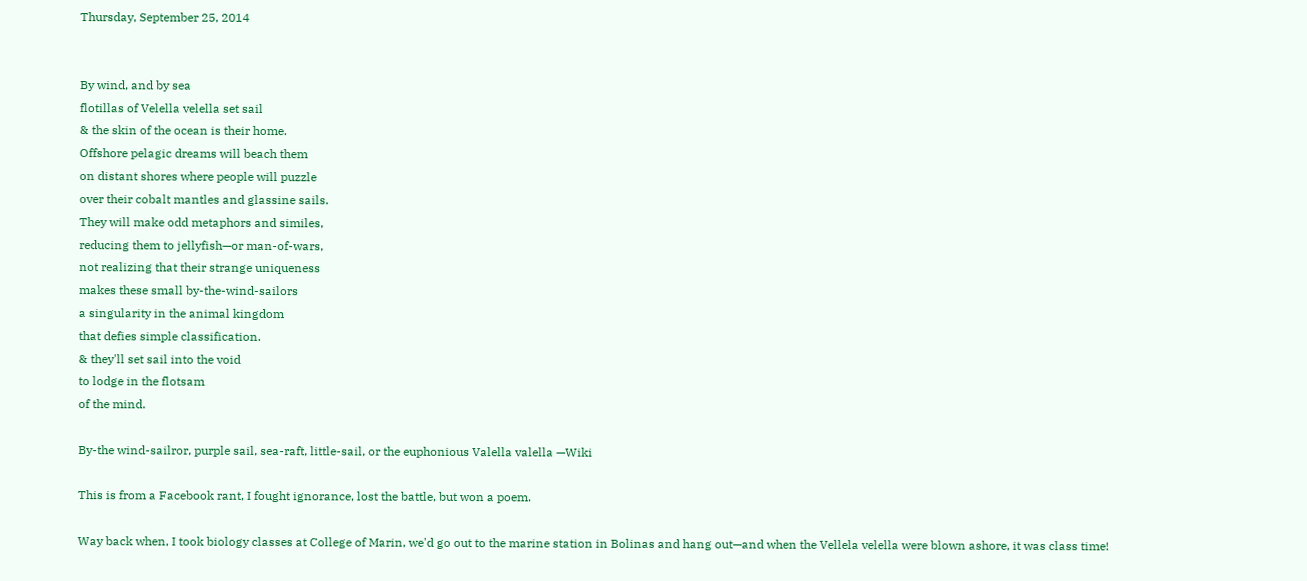Thursday, September 25, 2014


By wind, and by sea
flotillas of Velella velella set sail
& the skin of the ocean is their home.
Offshore pelagic dreams will beach them
on distant shores where people will puzzle
over their cobalt mantles and glassine sails.
They will make odd metaphors and similes,
reducing them to jellyfish—or man-of-wars,
not realizing that their strange uniqueness
makes these small by-the-wind-sailors
a singularity in the animal kingdom
that defies simple classification.
& they'll set sail into the void
to lodge in the flotsam
of the mind.

By-the wind-sailror, purple sail, sea-raft, little-sail, or the euphonious Valella valella —Wiki

This is from a Facebook rant, I fought ignorance, lost the battle, but won a poem.

Way back when, I took biology classes at College of Marin, we'd go out to the marine station in Bolinas and hang out—and when the Vellela velella were blown ashore, it was class time!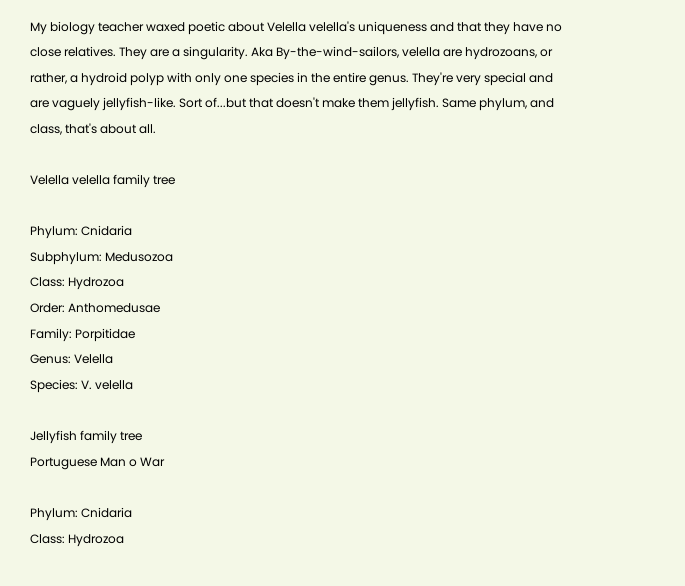My biology teacher waxed poetic about Velella velella's uniqueness and that they have no close relatives. They are a singularity. Aka By-the-wind-sailors, velella are hydrozoans, or rather, a hydroid polyp with only one species in the entire genus. They're very special and are vaguely jellyfish-like. Sort of...but that doesn't make them jellyfish. Same phylum, and class, that's about all.

Velella velella family tree

Phylum: Cnidaria
Subphylum: Medusozoa
Class: Hydrozoa
Order: Anthomedusae
Family: Porpitidae
Genus: Velella
Species: V. velella

Jellyfish family tree
Portuguese Man o War

Phylum: Cnidaria
Class: Hydrozoa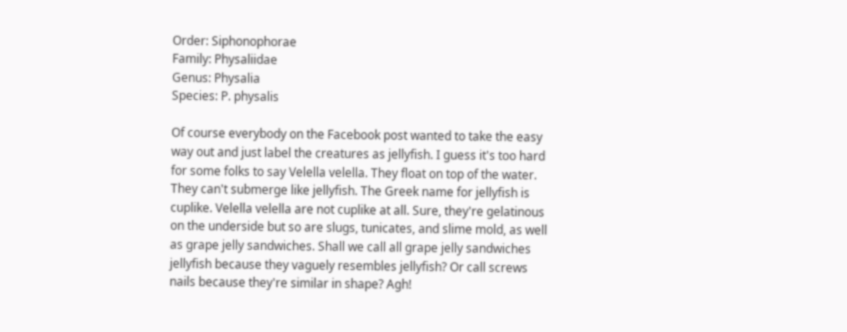Order: Siphonophorae
Family: Physaliidae
Genus: Physalia
Species: P. physalis

Of course everybody on the Facebook post wanted to take the easy way out and just label the creatures as jellyfish. I guess it's too hard for some folks to say Velella velella. They float on top of the water. They can't submerge like jellyfish. The Greek name for jellyfish is cuplike. Velella velella are not cuplike at all. Sure, they're gelatinous on the underside but so are slugs, tunicates, and slime mold, as well as grape jelly sandwiches. Shall we call all grape jelly sandwiches jellyfish because they vaguely resembles jellyfish? Or call screws nails because they're similar in shape? Agh!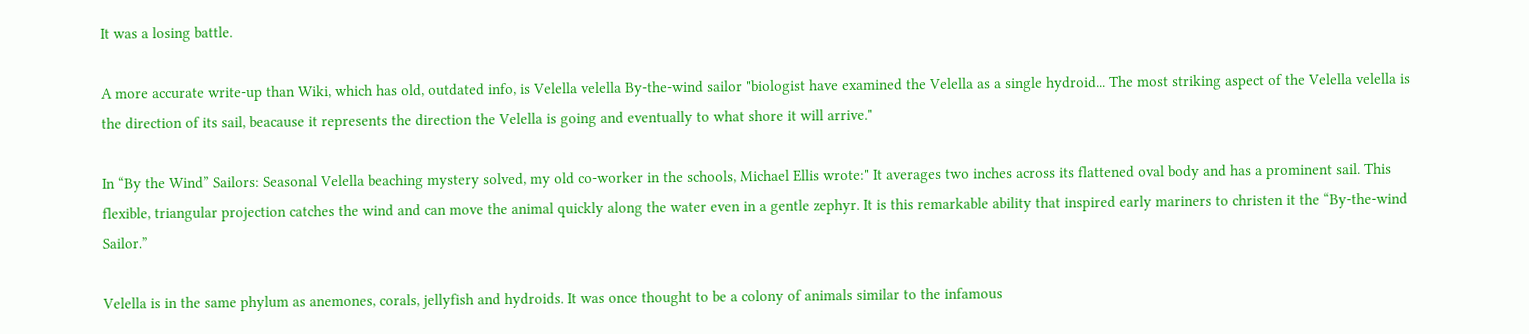It was a losing battle.

A more accurate write-up than Wiki, which has old, outdated info, is Velella velella By-the-wind sailor "biologist have examined the Velella as a single hydroid... The most striking aspect of the Velella velella is the direction of its sail, beacause it represents the direction the Velella is going and eventually to what shore it will arrive."

In “By the Wind” Sailors: Seasonal Velella beaching mystery solved, my old co-worker in the schools, Michael Ellis wrote:" It averages two inches across its flattened oval body and has a prominent sail. This flexible, triangular projection catches the wind and can move the animal quickly along the water even in a gentle zephyr. It is this remarkable ability that inspired early mariners to christen it the “By-the-wind Sailor.”

Velella is in the same phylum as anemones, corals, jellyfish and hydroids. It was once thought to be a colony of animals similar to the infamous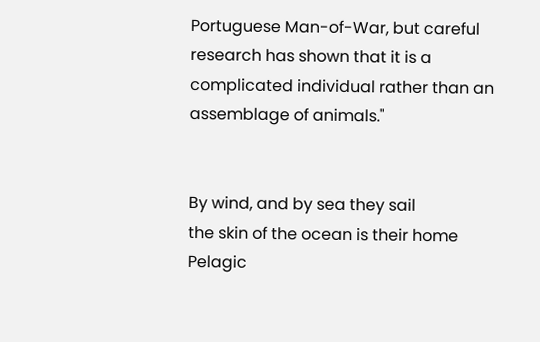Portuguese Man-of-War, but careful research has shown that it is a complicated individual rather than an assemblage of animals."


By wind, and by sea they sail
the skin of the ocean is their home
Pelagic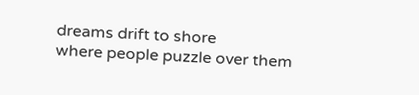dreams drift to shore
where people puzzle over them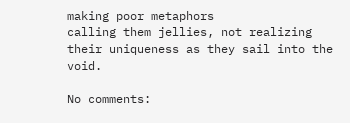making poor metaphors
calling them jellies, not realizing
their uniqueness as they sail into the void.

No comments: